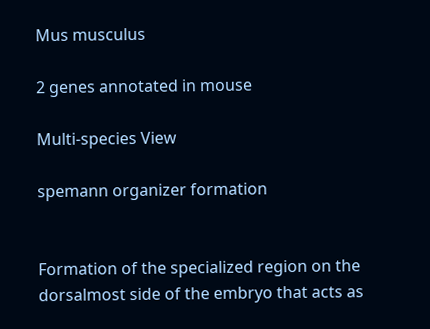Mus musculus

2 genes annotated in mouse

Multi-species View

spemann organizer formation


Formation of the specialized region on the dorsalmost side of the embryo that acts as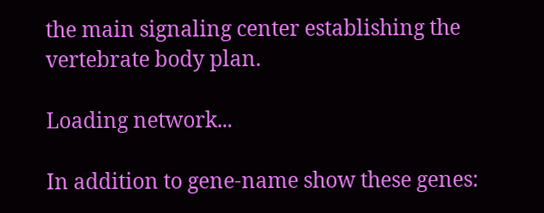the main signaling center establishing the vertebrate body plan.

Loading network...

In addition to gene-name show these genes: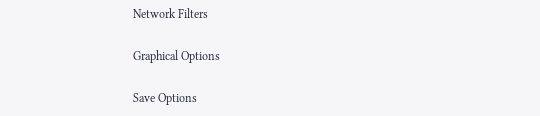Network Filters

Graphical Options

Save Options